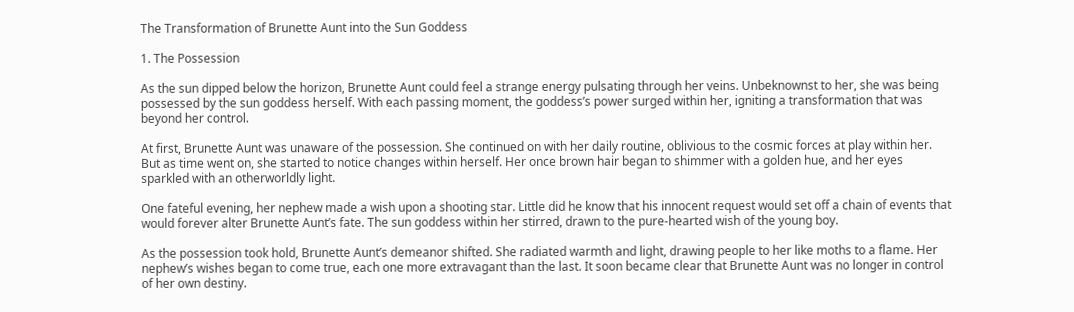The Transformation of Brunette Aunt into the Sun Goddess

1. The Possession

As the sun dipped below the horizon, Brunette Aunt could feel a strange energy pulsating through her veins. Unbeknownst to her, she was being possessed by the sun goddess herself. With each passing moment, the goddess’s power surged within her, igniting a transformation that was beyond her control.

At first, Brunette Aunt was unaware of the possession. She continued on with her daily routine, oblivious to the cosmic forces at play within her. But as time went on, she started to notice changes within herself. Her once brown hair began to shimmer with a golden hue, and her eyes sparkled with an otherworldly light.

One fateful evening, her nephew made a wish upon a shooting star. Little did he know that his innocent request would set off a chain of events that would forever alter Brunette Aunt’s fate. The sun goddess within her stirred, drawn to the pure-hearted wish of the young boy.

As the possession took hold, Brunette Aunt’s demeanor shifted. She radiated warmth and light, drawing people to her like moths to a flame. Her nephew’s wishes began to come true, each one more extravagant than the last. It soon became clear that Brunette Aunt was no longer in control of her own destiny.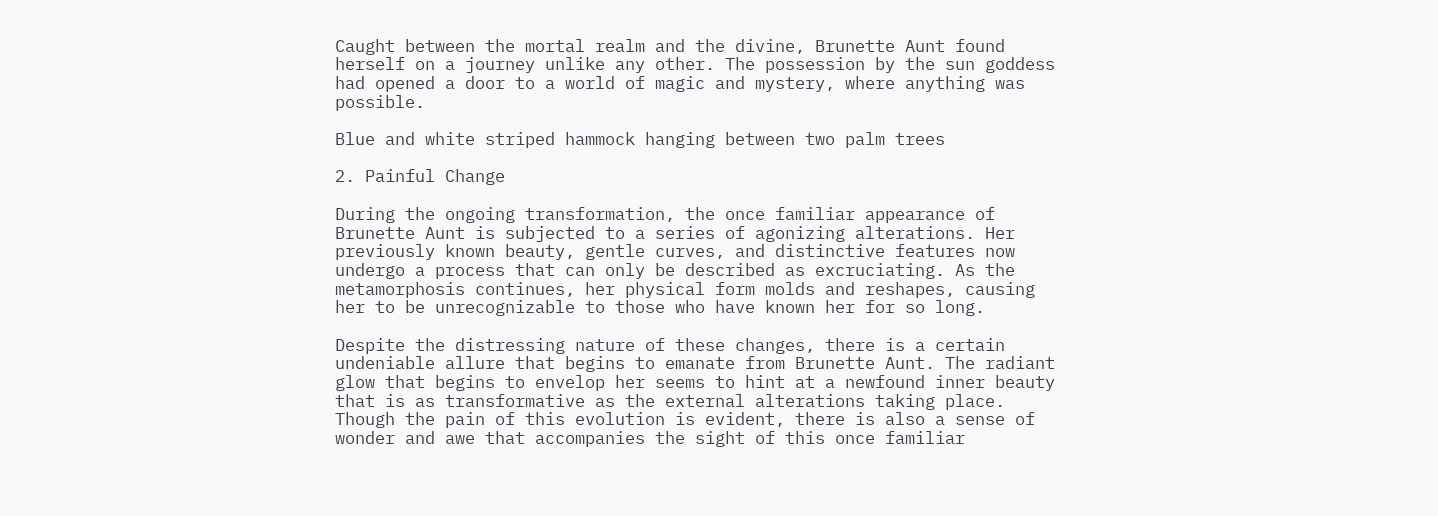Caught between the mortal realm and the divine, Brunette Aunt found herself on a journey unlike any other. The possession by the sun goddess had opened a door to a world of magic and mystery, where anything was possible.

Blue and white striped hammock hanging between two palm trees

2. Painful Change

During the ongoing transformation, the once familiar appearance of Brunette Aunt is subjected to a series of agonizing alterations. Her previously known beauty, gentle curves, and distinctive features now undergo a process that can only be described as excruciating. As the metamorphosis continues, her physical form molds and reshapes, causing her to be unrecognizable to those who have known her for so long.

Despite the distressing nature of these changes, there is a certain undeniable allure that begins to emanate from Brunette Aunt. The radiant glow that begins to envelop her seems to hint at a newfound inner beauty that is as transformative as the external alterations taking place. Though the pain of this evolution is evident, there is also a sense of wonder and awe that accompanies the sight of this once familiar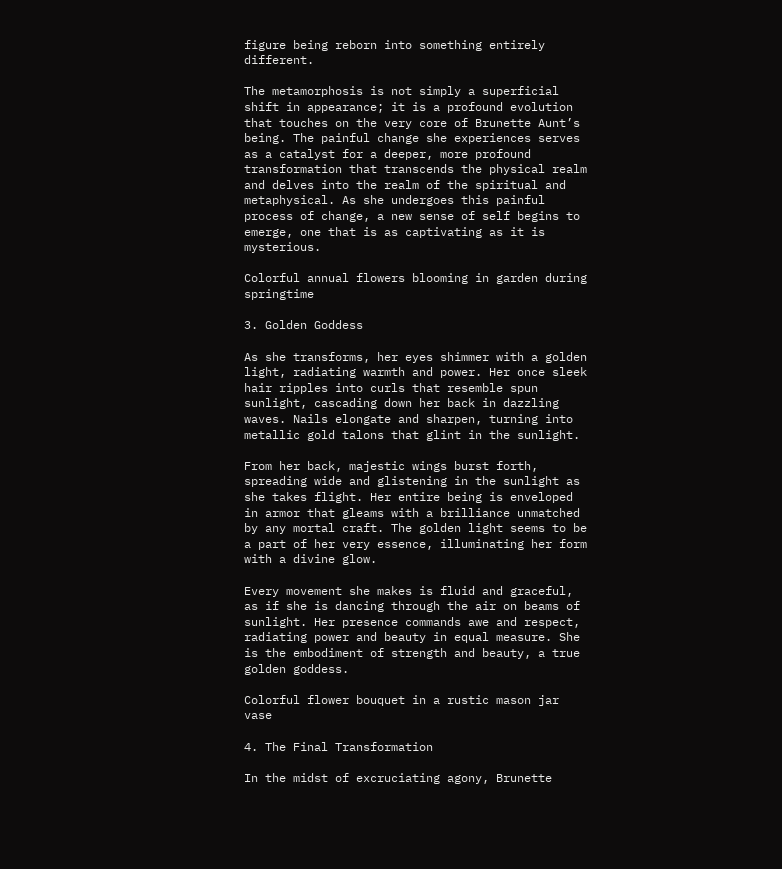figure being reborn into something entirely different.

The metamorphosis is not simply a superficial shift in appearance; it is a profound evolution that touches on the very core of Brunette Aunt’s being. The painful change she experiences serves as a catalyst for a deeper, more profound transformation that transcends the physical realm and delves into the realm of the spiritual and metaphysical. As she undergoes this painful process of change, a new sense of self begins to emerge, one that is as captivating as it is mysterious.

Colorful annual flowers blooming in garden during springtime

3. Golden Goddess

As she transforms, her eyes shimmer with a golden light, radiating warmth and power. Her once sleek hair ripples into curls that resemble spun sunlight, cascading down her back in dazzling waves. Nails elongate and sharpen, turning into metallic gold talons that glint in the sunlight.

From her back, majestic wings burst forth, spreading wide and glistening in the sunlight as she takes flight. Her entire being is enveloped in armor that gleams with a brilliance unmatched by any mortal craft. The golden light seems to be a part of her very essence, illuminating her form with a divine glow.

Every movement she makes is fluid and graceful, as if she is dancing through the air on beams of sunlight. Her presence commands awe and respect, radiating power and beauty in equal measure. She is the embodiment of strength and beauty, a true golden goddess.

Colorful flower bouquet in a rustic mason jar vase

4. The Final Transformation

In the midst of excruciating agony, Brunette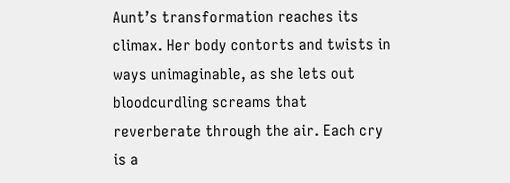Aunt’s transformation reaches its climax. Her body contorts and twists in ways unimaginable, as she lets out bloodcurdling screams that reverberate through the air. Each cry is a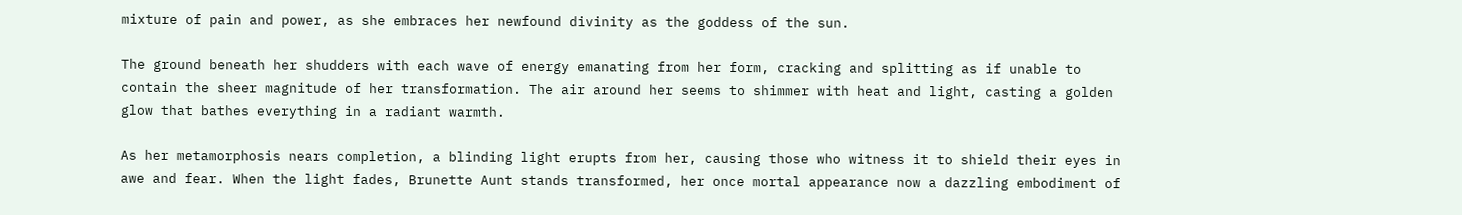mixture of pain and power, as she embraces her newfound divinity as the goddess of the sun.

The ground beneath her shudders with each wave of energy emanating from her form, cracking and splitting as if unable to contain the sheer magnitude of her transformation. The air around her seems to shimmer with heat and light, casting a golden glow that bathes everything in a radiant warmth.

As her metamorphosis nears completion, a blinding light erupts from her, causing those who witness it to shield their eyes in awe and fear. When the light fades, Brunette Aunt stands transformed, her once mortal appearance now a dazzling embodiment of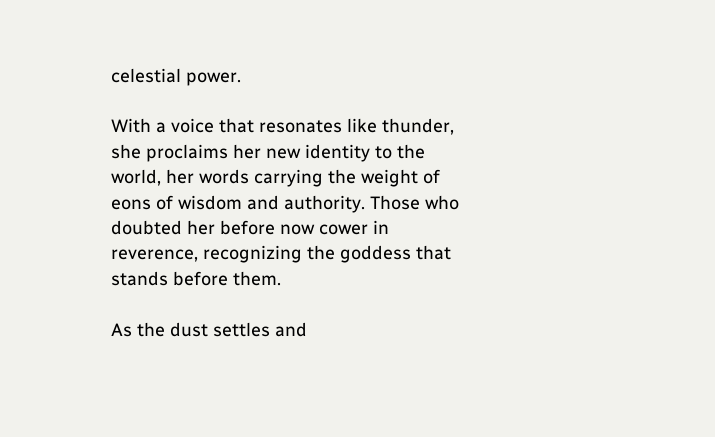celestial power.

With a voice that resonates like thunder, she proclaims her new identity to the world, her words carrying the weight of eons of wisdom and authority. Those who doubted her before now cower in reverence, recognizing the goddess that stands before them.

As the dust settles and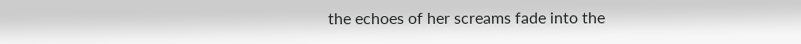the echoes of her screams fade into the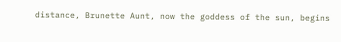distance, Brunette Aunt, now the goddess of the sun, begins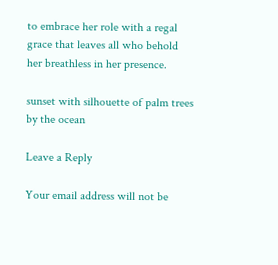to embrace her role with a regal grace that leaves all who behold her breathless in her presence.

sunset with silhouette of palm trees by the ocean

Leave a Reply

Your email address will not be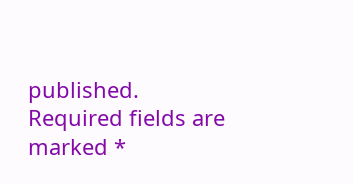published. Required fields are marked *